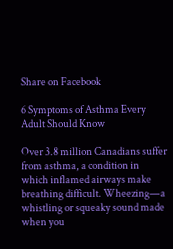Share on Facebook

6 Symptoms of Asthma Every Adult Should Know

Over 3.8 million Canadians suffer from asthma, a condition in which inflamed airways make breathing difficult. Wheezing—a whistling or squeaky sound made when you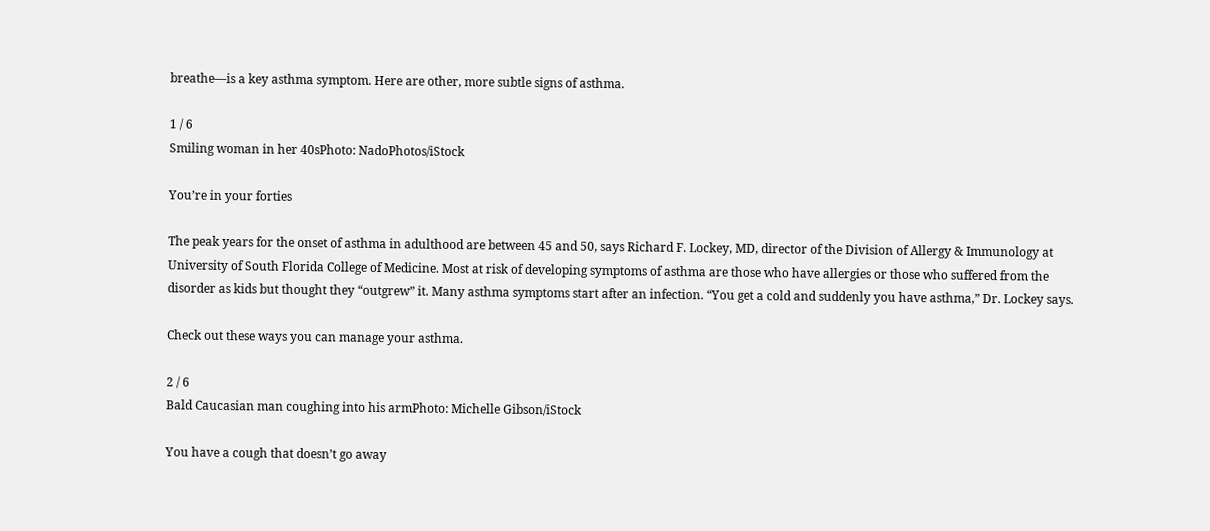breathe—is a key asthma symptom. Here are other, more subtle signs of asthma.

1 / 6
Smiling woman in her 40sPhoto: NadoPhotos/iStock

You’re in your forties

The peak years for the onset of asthma in adulthood are between 45 and 50, says Richard F. Lockey, MD, director of the Division of Allergy & Immunology at University of South Florida College of Medicine. Most at risk of developing symptoms of asthma are those who have allergies or those who suffered from the disorder as kids but thought they “outgrew” it. Many asthma symptoms start after an infection. “You get a cold and suddenly you have asthma,” Dr. Lockey says.

Check out these ways you can manage your asthma.

2 / 6
Bald Caucasian man coughing into his armPhoto: Michelle Gibson/iStock

You have a cough that doesn’t go away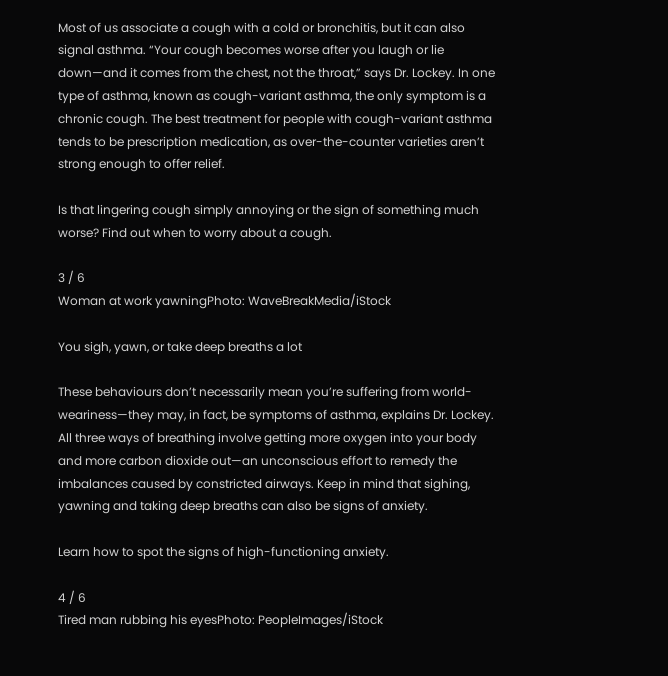Most of us associate a cough with a cold or bronchitis, but it can also signal asthma. “Your cough becomes worse after you laugh or lie down—and it comes from the chest, not the throat,” says Dr. Lockey. In one type of asthma, known as cough-variant asthma, the only symptom is a chronic cough. The best treatment for people with cough-variant asthma tends to be prescription medication, as over-the-counter varieties aren’t strong enough to offer relief.

Is that lingering cough simply annoying or the sign of something much worse? Find out when to worry about a cough.

3 / 6
Woman at work yawningPhoto: WaveBreakMedia/iStock

You sigh, yawn, or take deep breaths a lot

These behaviours don’t necessarily mean you’re suffering from world-weariness—they may, in fact, be symptoms of asthma, explains Dr. Lockey. All three ways of breathing involve getting more oxygen into your body and more carbon dioxide out—an unconscious effort to remedy the imbalances caused by constricted airways. Keep in mind that sighing, yawning and taking deep breaths can also be signs of anxiety.

Learn how to spot the signs of high-functioning anxiety.

4 / 6
Tired man rubbing his eyesPhoto: PeopleImages/iStock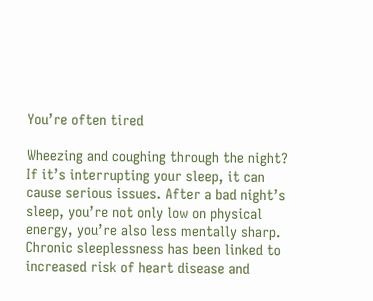You’re often tired

Wheezing and coughing through the night? If it’s interrupting your sleep, it can cause serious issues. After a bad night’s sleep, you’re not only low on physical energy, you’re also less mentally sharp. Chronic sleeplessness has been linked to increased risk of heart disease and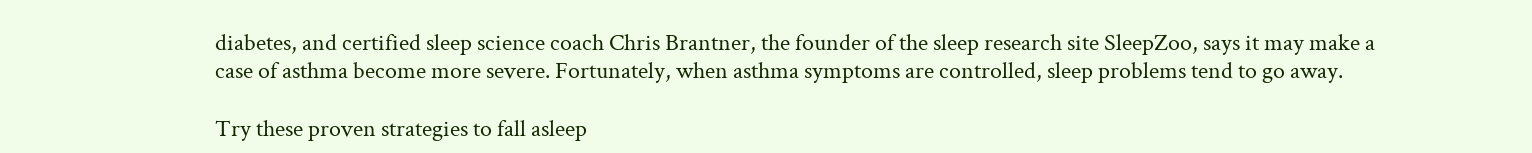diabetes, and certified sleep science coach Chris Brantner, the founder of the sleep research site SleepZoo, says it may make a case of asthma become more severe. Fortunately, when asthma symptoms are controlled, sleep problems tend to go away.

Try these proven strategies to fall asleep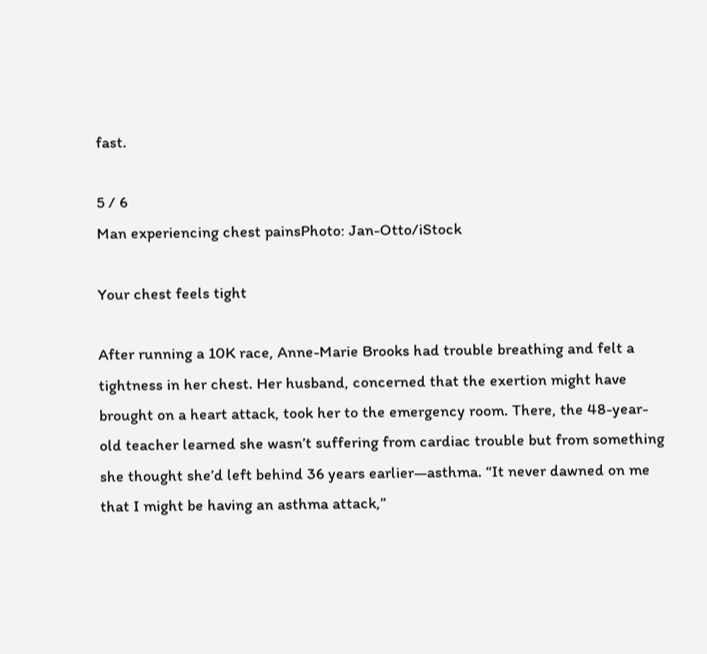fast.

5 / 6
Man experiencing chest painsPhoto: Jan-Otto/iStock

Your chest feels tight

After running a 10K race, Anne-Marie Brooks had trouble breathing and felt a tightness in her chest. Her husband, concerned that the exertion might have brought on a heart attack, took her to the emergency room. There, the 48-year-old teacher learned she wasn’t suffering from cardiac trouble but from something she thought she’d left behind 36 years earlier—asthma. “It never dawned on me that I might be having an asthma attack,”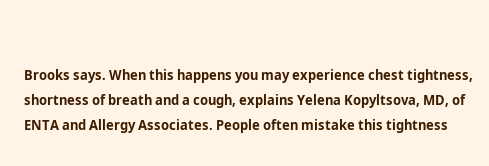Brooks says. When this happens you may experience chest tightness, shortness of breath and a cough, explains Yelena Kopyltsova, MD, of ENTA and Allergy Associates. People often mistake this tightness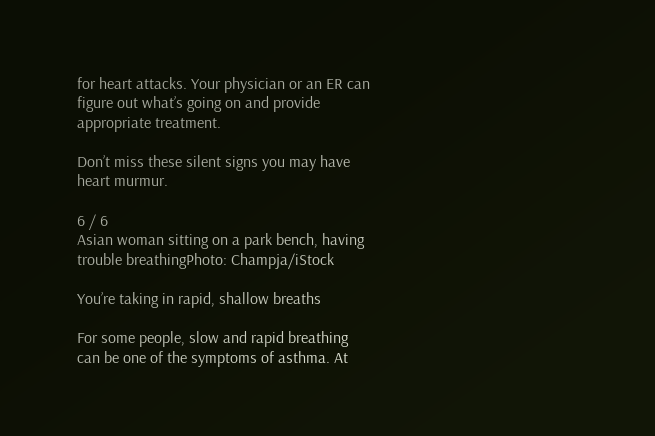for heart attacks. Your physician or an ER can figure out what’s going on and provide appropriate treatment.

Don’t miss these silent signs you may have heart murmur.

6 / 6
Asian woman sitting on a park bench, having trouble breathingPhoto: Champja/iStock

You’re taking in rapid, shallow breaths

For some people, slow and rapid breathing can be one of the symptoms of asthma. At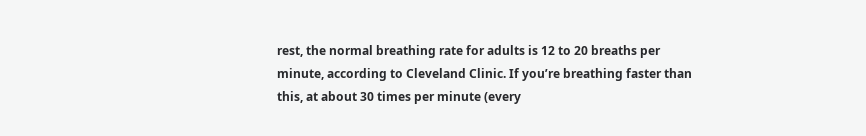rest, the normal breathing rate for adults is 12 to 20 breaths per minute, according to Cleveland Clinic. If you’re breathing faster than this, at about 30 times per minute (every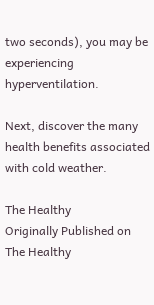two seconds), you may be experiencing hyperventilation.

Next, discover the many health benefits associated with cold weather.

The Healthy
Originally Published on The Healthy